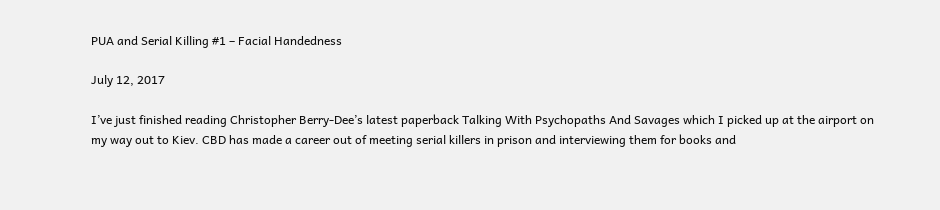PUA and Serial Killing #1 – Facial Handedness

July 12, 2017

I’ve just finished reading Christopher Berry-Dee’s latest paperback Talking With Psychopaths And Savages which I picked up at the airport on my way out to Kiev. CBD has made a career out of meeting serial killers in prison and interviewing them for books and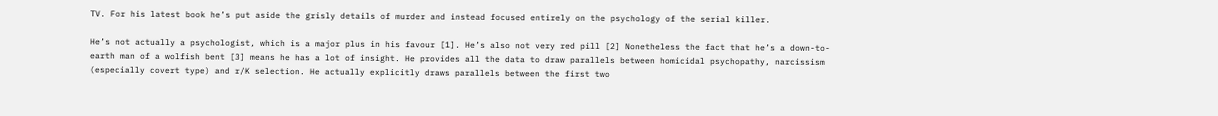TV. For his latest book he’s put aside the grisly details of murder and instead focused entirely on the psychology of the serial killer.

He’s not actually a psychologist, which is a major plus in his favour [1]. He’s also not very red pill [2] Nonetheless the fact that he’s a down-to-earth man of a wolfish bent [3] means he has a lot of insight. He provides all the data to draw parallels between homicidal psychopathy, narcissism (especially covert type) and r/K selection. He actually explicitly draws parallels between the first two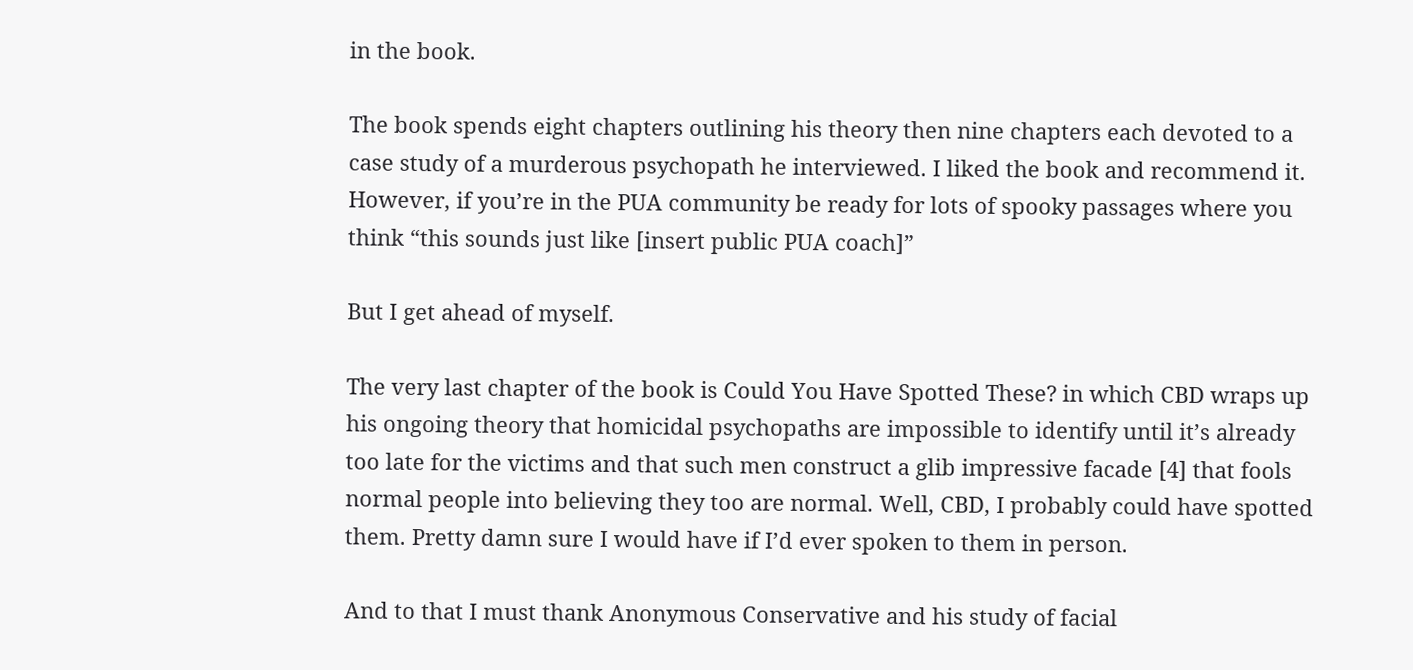in the book.

The book spends eight chapters outlining his theory then nine chapters each devoted to a case study of a murderous psychopath he interviewed. I liked the book and recommend it. However, if you’re in the PUA community be ready for lots of spooky passages where you think “this sounds just like [insert public PUA coach]”

But I get ahead of myself.

The very last chapter of the book is Could You Have Spotted These? in which CBD wraps up his ongoing theory that homicidal psychopaths are impossible to identify until it’s already too late for the victims and that such men construct a glib impressive facade [4] that fools normal people into believing they too are normal. Well, CBD, I probably could have spotted them. Pretty damn sure I would have if I’d ever spoken to them in person.

And to that I must thank Anonymous Conservative and his study of facial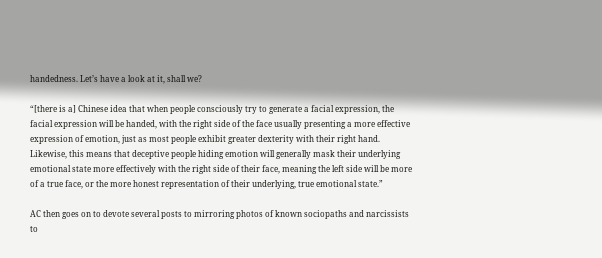handedness. Let’s have a look at it, shall we?

“[there is a] Chinese idea that when people consciously try to generate a facial expression, the facial expression will be handed, with the right side of the face usually presenting a more effective expression of emotion, just as most people exhibit greater dexterity with their right hand. Likewise, this means that deceptive people hiding emotion will generally mask their underlying emotional state more effectively with the right side of their face, meaning the left side will be more of a true face, or the more honest representation of their underlying, true emotional state.”

AC then goes on to devote several posts to mirroring photos of known sociopaths and narcissists to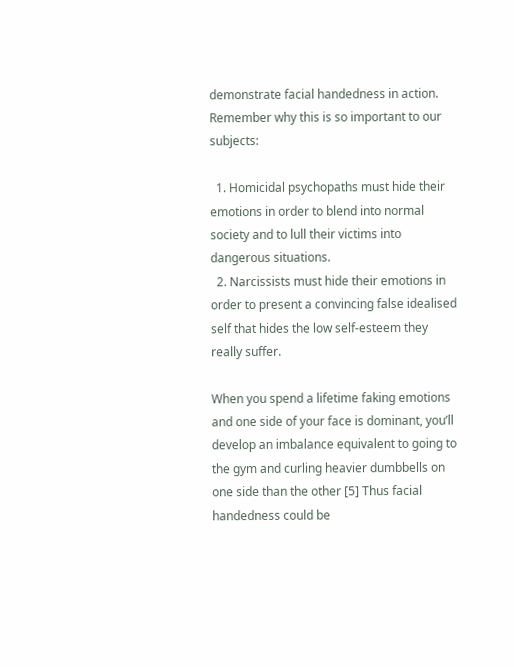demonstrate facial handedness in action. Remember why this is so important to our subjects:

  1. Homicidal psychopaths must hide their emotions in order to blend into normal society and to lull their victims into dangerous situations.
  2. Narcissists must hide their emotions in order to present a convincing false idealised self that hides the low self-esteem they really suffer.

When you spend a lifetime faking emotions and one side of your face is dominant, you’ll develop an imbalance equivalent to going to the gym and curling heavier dumbbells on one side than the other [5] Thus facial handedness could be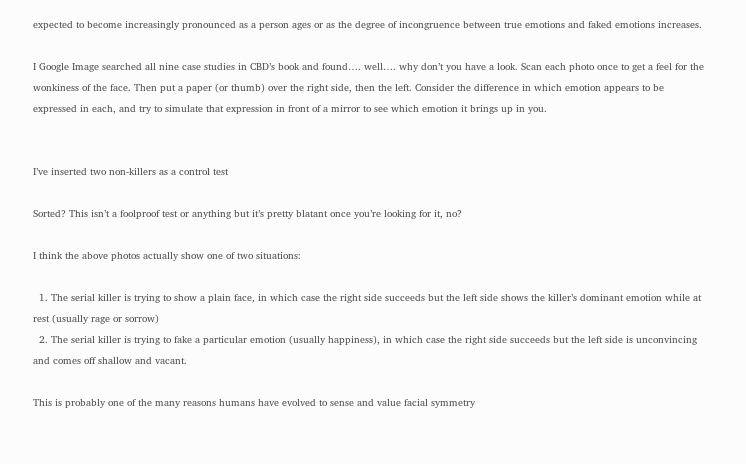expected to become increasingly pronounced as a person ages or as the degree of incongruence between true emotions and faked emotions increases.

I Google Image searched all nine case studies in CBD’s book and found…. well…. why don’t you have a look. Scan each photo once to get a feel for the wonkiness of the face. Then put a paper (or thumb) over the right side, then the left. Consider the difference in which emotion appears to be expressed in each, and try to simulate that expression in front of a mirror to see which emotion it brings up in you.


I’ve inserted two non-killers as a control test

Sorted? This isn’t a foolproof test or anything but it’s pretty blatant once you’re looking for it, no?

I think the above photos actually show one of two situations:

  1. The serial killer is trying to show a plain face, in which case the right side succeeds but the left side shows the killer’s dominant emotion while at rest (usually rage or sorrow)
  2. The serial killer is trying to fake a particular emotion (usually happiness), in which case the right side succeeds but the left side is unconvincing and comes off shallow and vacant.

This is probably one of the many reasons humans have evolved to sense and value facial symmetry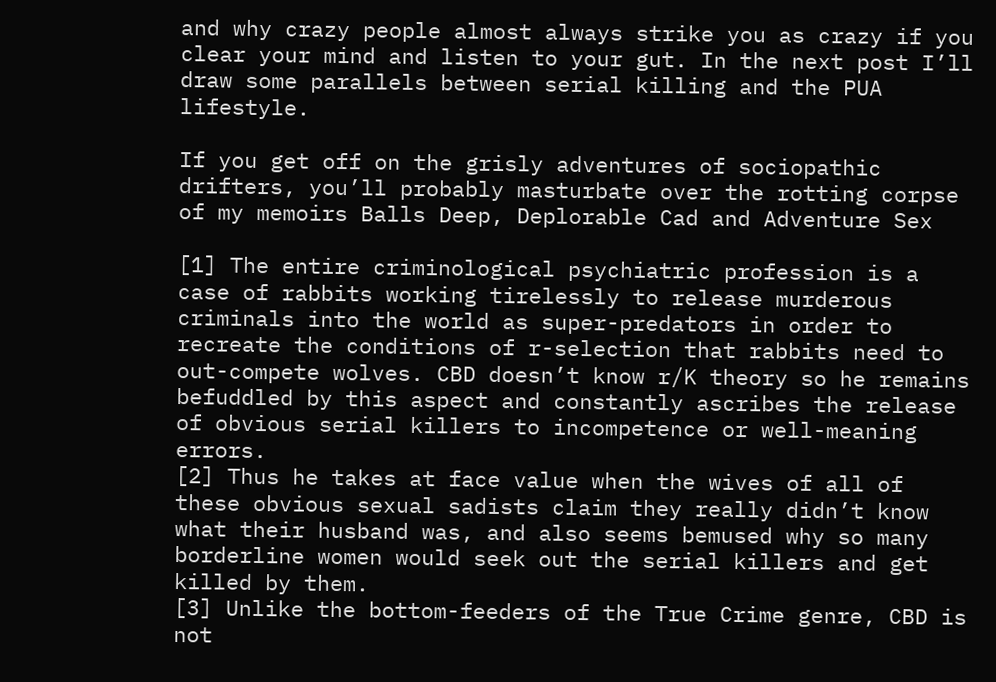and why crazy people almost always strike you as crazy if you clear your mind and listen to your gut. In the next post I’ll draw some parallels between serial killing and the PUA lifestyle.

If you get off on the grisly adventures of sociopathic drifters, you’ll probably masturbate over the rotting corpse of my memoirs Balls Deep, Deplorable Cad and Adventure Sex

[1] The entire criminological psychiatric profession is a case of rabbits working tirelessly to release murderous criminals into the world as super-predators in order to recreate the conditions of r-selection that rabbits need to out-compete wolves. CBD doesn’t know r/K theory so he remains befuddled by this aspect and constantly ascribes the release of obvious serial killers to incompetence or well-meaning errors.
[2] Thus he takes at face value when the wives of all of these obvious sexual sadists claim they really didn’t know what their husband was, and also seems bemused why so many borderline women would seek out the serial killers and get killed by them.
[3] Unlike the bottom-feeders of the True Crime genre, CBD is not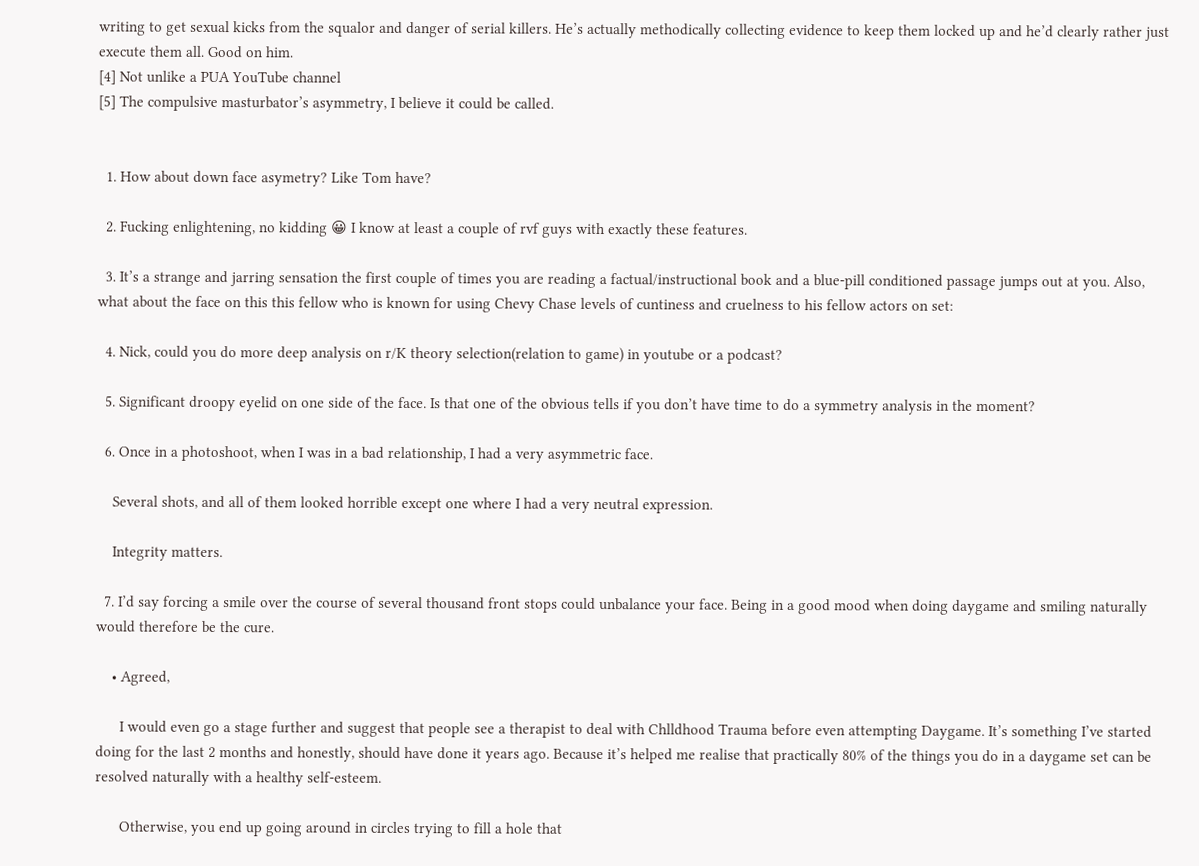writing to get sexual kicks from the squalor and danger of serial killers. He’s actually methodically collecting evidence to keep them locked up and he’d clearly rather just execute them all. Good on him.
[4] Not unlike a PUA YouTube channel
[5] The compulsive masturbator’s asymmetry, I believe it could be called.


  1. How about down face asymetry? Like Tom have?

  2. Fucking enlightening, no kidding 😀 I know at least a couple of rvf guys with exactly these features.

  3. It’s a strange and jarring sensation the first couple of times you are reading a factual/instructional book and a blue-pill conditioned passage jumps out at you. Also, what about the face on this this fellow who is known for using Chevy Chase levels of cuntiness and cruelness to his fellow actors on set:

  4. Nick, could you do more deep analysis on r/K theory selection(relation to game) in youtube or a podcast?

  5. Significant droopy eyelid on one side of the face. Is that one of the obvious tells if you don’t have time to do a symmetry analysis in the moment?

  6. Once in a photoshoot, when I was in a bad relationship, I had a very asymmetric face.

    Several shots, and all of them looked horrible except one where I had a very neutral expression.

    Integrity matters.

  7. I’d say forcing a smile over the course of several thousand front stops could unbalance your face. Being in a good mood when doing daygame and smiling naturally would therefore be the cure.

    • Agreed,

      I would even go a stage further and suggest that people see a therapist to deal with Chlldhood Trauma before even attempting Daygame. It’s something I’ve started doing for the last 2 months and honestly, should have done it years ago. Because it’s helped me realise that practically 80% of the things you do in a daygame set can be resolved naturally with a healthy self-esteem.

      Otherwise, you end up going around in circles trying to fill a hole that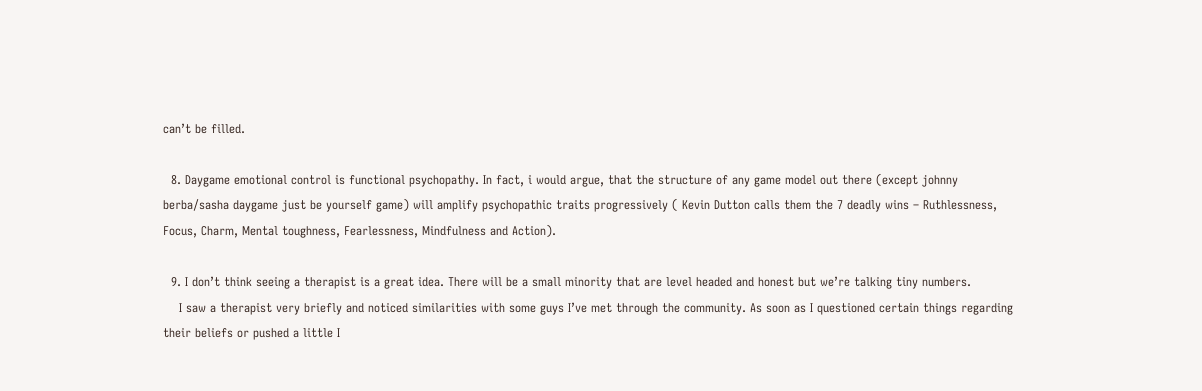can’t be filled.

  8. Daygame emotional control is functional psychopathy. In fact, i would argue, that the structure of any game model out there (except johnny berba/sasha daygame just be yourself game) will amplify psychopathic traits progressively ( Kevin Dutton calls them the 7 deadly wins – Ruthlessness, Focus, Charm, Mental toughness, Fearlessness, Mindfulness and Action).

  9. I don’t think seeing a therapist is a great idea. There will be a small minority that are level headed and honest but we’re talking tiny numbers.
    I saw a therapist very briefly and noticed similarities with some guys I’ve met through the community. As soon as I questioned certain things regarding their beliefs or pushed a little I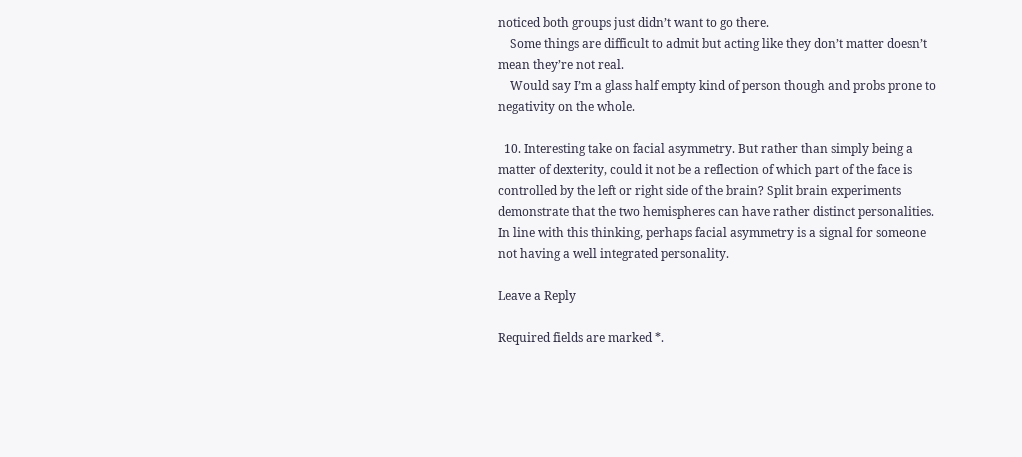noticed both groups just didn’t want to go there.
    Some things are difficult to admit but acting like they don’t matter doesn’t mean they’re not real.
    Would say I’m a glass half empty kind of person though and probs prone to negativity on the whole.

  10. Interesting take on facial asymmetry. But rather than simply being a matter of dexterity, could it not be a reflection of which part of the face is controlled by the left or right side of the brain? Split brain experiments demonstrate that the two hemispheres can have rather distinct personalities. In line with this thinking, perhaps facial asymmetry is a signal for someone not having a well integrated personality.

Leave a Reply

Required fields are marked *.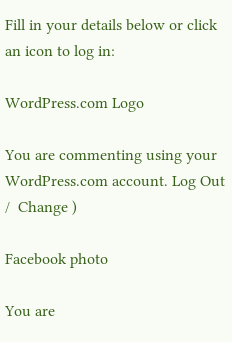Fill in your details below or click an icon to log in:

WordPress.com Logo

You are commenting using your WordPress.com account. Log Out /  Change )

Facebook photo

You are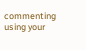commenting using your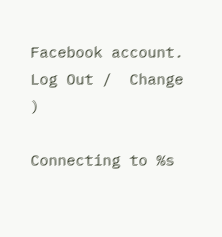Facebook account. Log Out /  Change )

Connecting to %s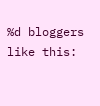%d bloggers like this: